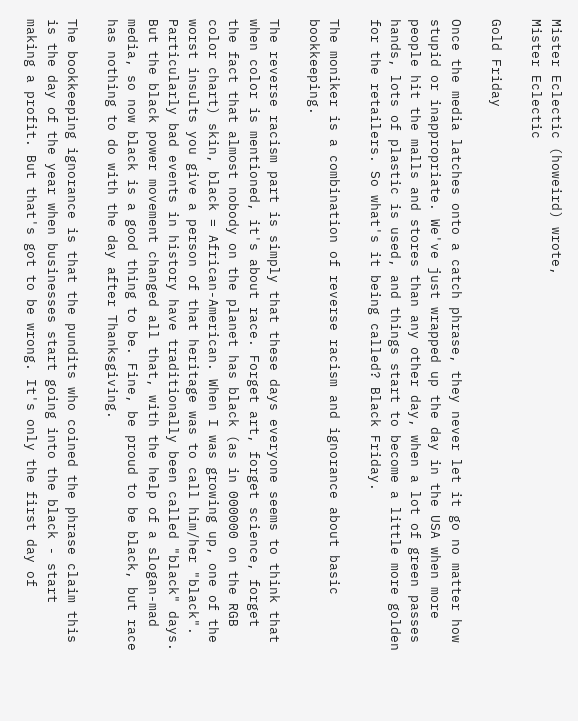Mister Eclectic (howeird) wrote,
Mister Eclectic

Gold Friday

Once the media latches onto a catch phrase, they never let it go no matter how stupid or inappropriate. We've just wrapped up the day in the USA when more people hit the malls and stores than any other day, when a lot of green passes hands, lots of plastic is used, and things start to become a little more golden for the retailers. So what's it being called? Black Friday.

The moniker is a combination of reverse racism and ignorance about basic bookkeeping.

The reverse racism part is simply that these days everyone seems to think that when color is mentioned, it's about race. Forget art, forget science, forget the fact that almost nobody on the planet has black (as in 000000 on the RGB color chart) skin, black = African-American. When I was growing up, one of the worst insults you give a person of that heritage was to call him/her "black".  Particularly bad events in history have traditionally been called "black" days.  But the black power movement changed all that, with the help of a slogan-mad media, so now black is a good thing to be. Fine, be proud to be black, but race has nothing to do with the day after Thanksgiving.

The bookkeeping ignorance is that the pundits who coined the phrase claim this is the day of the year when businesses start going into the black - start making a profit. But that's got to be wrong. It's only the first day of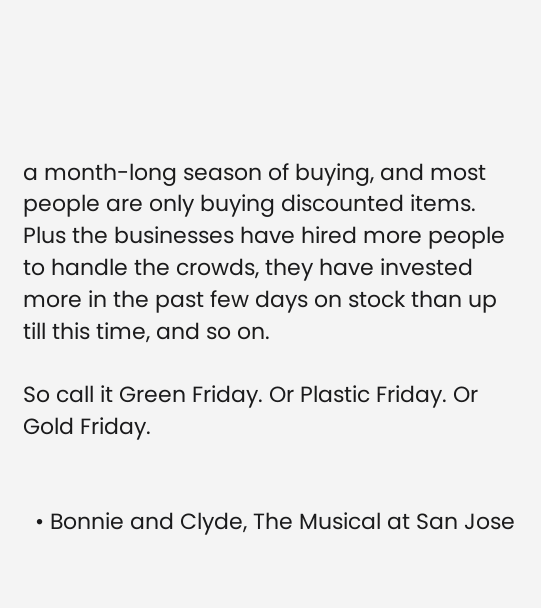a month-long season of buying, and most people are only buying discounted items. Plus the businesses have hired more people to handle the crowds, they have invested more in the past few days on stock than up till this time, and so on.

So call it Green Friday. Or Plastic Friday. Or Gold Friday.


  • Bonnie and Clyde, The Musical at San Jose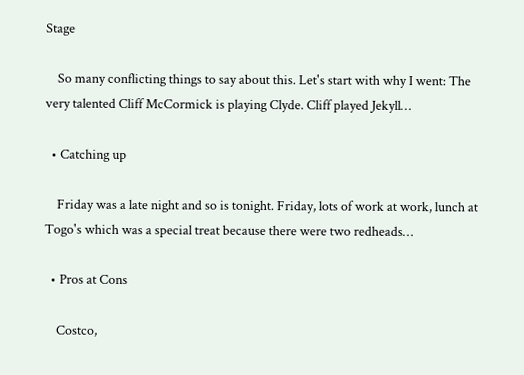Stage

    So many conflicting things to say about this. Let's start with why I went: The very talented Cliff McCormick is playing Clyde. Cliff played Jekyll…

  • Catching up

    Friday was a late night and so is tonight. Friday, lots of work at work, lunch at Togo's which was a special treat because there were two redheads…

  • Pros at Cons

    Costco,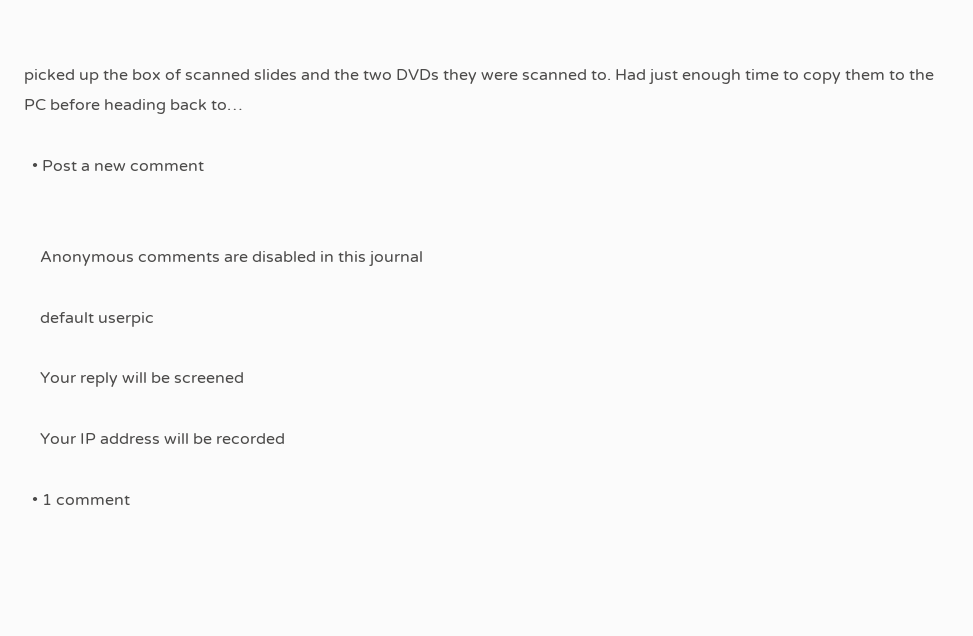picked up the box of scanned slides and the two DVDs they were scanned to. Had just enough time to copy them to the PC before heading back to…

  • Post a new comment


    Anonymous comments are disabled in this journal

    default userpic

    Your reply will be screened

    Your IP address will be recorded

  • 1 comment